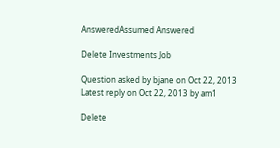AnsweredAssumed Answered

Delete Investments Job

Question asked by bjane on Oct 22, 2013
Latest reply on Oct 22, 2013 by am1

Delete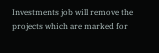Investments job will remove the projects which are marked for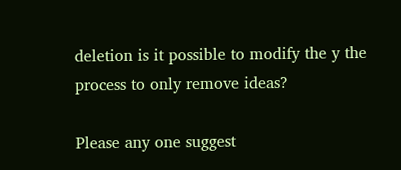deletion is it possible to modify the y the process to only remove ideas?

Please any one suggest